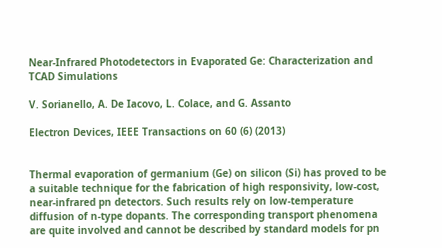Near-Infrared Photodetectors in Evaporated Ge: Characterization and TCAD Simulations

V. Sorianello, A. De Iacovo, L. Colace, and G. Assanto

Electron Devices, IEEE Transactions on 60 (6) (2013)


Thermal evaporation of germanium (Ge) on silicon (Si) has proved to be a suitable technique for the fabrication of high responsivity, low-cost, near-infrared pn detectors. Such results rely on low-temperature diffusion of n-type dopants. The corresponding transport phenomena are quite involved and cannot be described by standard models for pn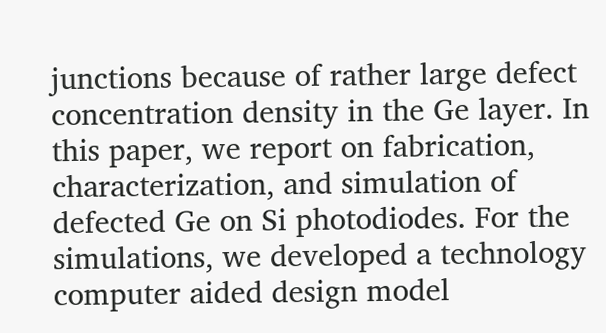junctions because of rather large defect concentration density in the Ge layer. In this paper, we report on fabrication, characterization, and simulation of defected Ge on Si photodiodes. For the simulations, we developed a technology computer aided design model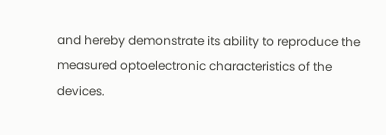and hereby demonstrate its ability to reproduce the measured optoelectronic characteristics of the devices.